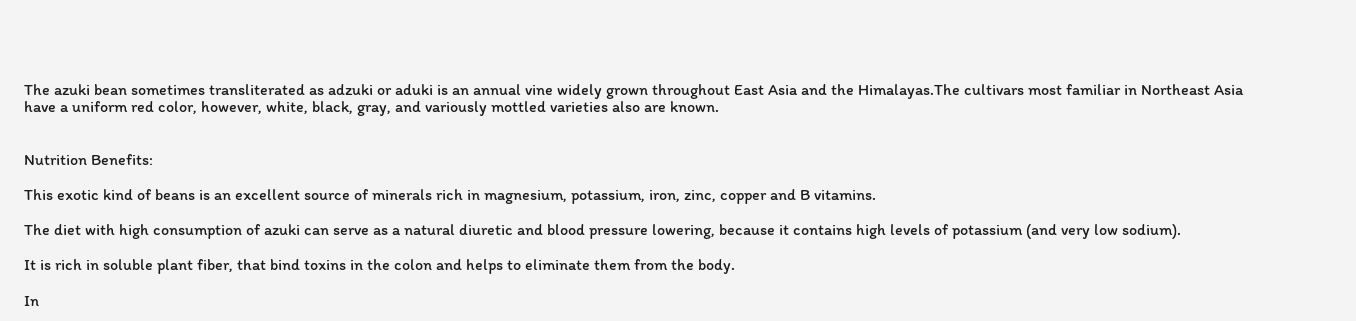The azuki bean sometimes transliterated as adzuki or aduki is an annual vine widely grown throughout East Asia and the Himalayas.The cultivars most familiar in Northeast Asia have a uniform red color, however, white, black, gray, and variously mottled varieties also are known.


Nutrition Benefits:

This exotic kind of beans is an excellent source of minerals rich in magnesium, potassium, iron, zinc, copper and B vitamins.

The diet with high consumption of azuki can serve as a natural diuretic and blood pressure lowering, because it contains high levels of potassium (and very low sodium).

It is rich in soluble plant fiber, that bind toxins in the colon and helps to eliminate them from the body.

In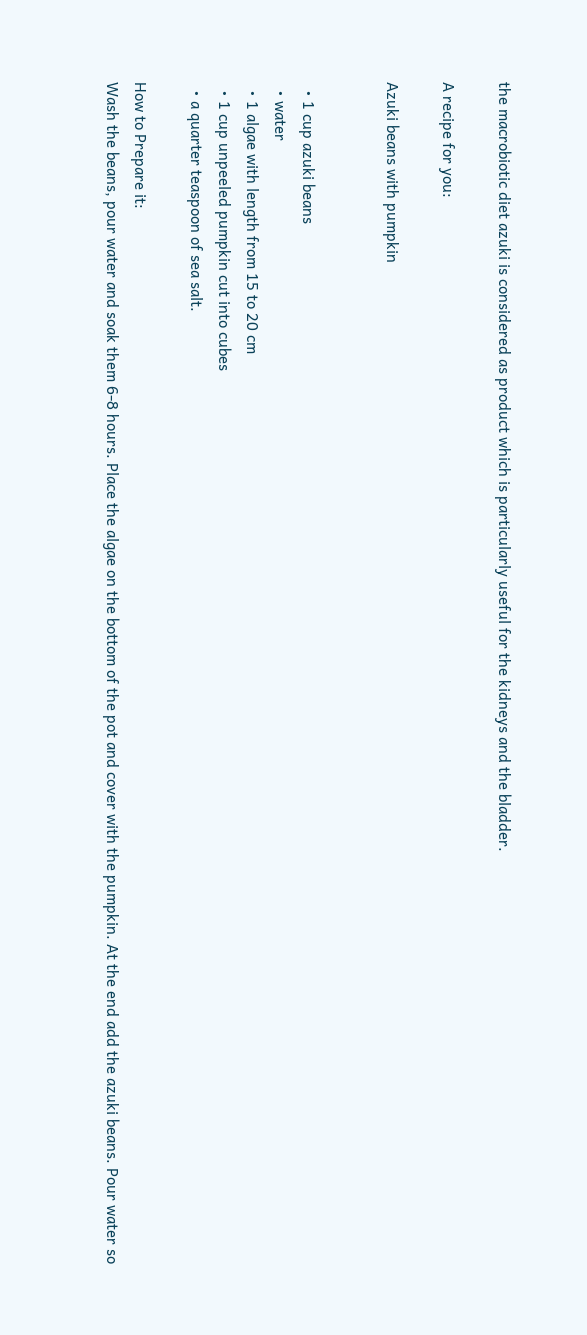the macrobiotic diet azuki is considered as product which is particularly useful for the kidneys and the bladder.

A recipe for you:

Azuki beans with pumpkin


  • 1 cup azuki beans
  • water
  • 1 algae with length from 15 to 20 cm
  • 1 cup unpeeled pumpkin cut into cubes
  • a quarter teaspoon of sea salt.

How to Prepare it:
Wash the beans, pour water and soak them 6-8 hours. Place the algae on the bottom of the pot and cover with the pumpkin. At the end add the azuki beans. Pour water so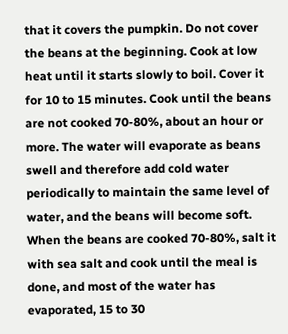that it covers the pumpkin. Do not cover the beans at the beginning. Cook at low heat until it starts slowly to boil. Cover it for 10 to 15 minutes. Cook until the beans are not cooked 70-80%, about an hour or more. The water will evaporate as beans swell and therefore add cold water periodically to maintain the same level of water, and the beans will become soft. When the beans are cooked 70-80%, salt it with sea salt and cook until the meal is done, and most of the water has evaporated, 15 to 30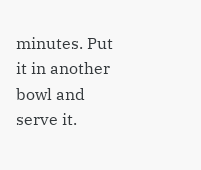minutes. Put it in another bowl and serve it.